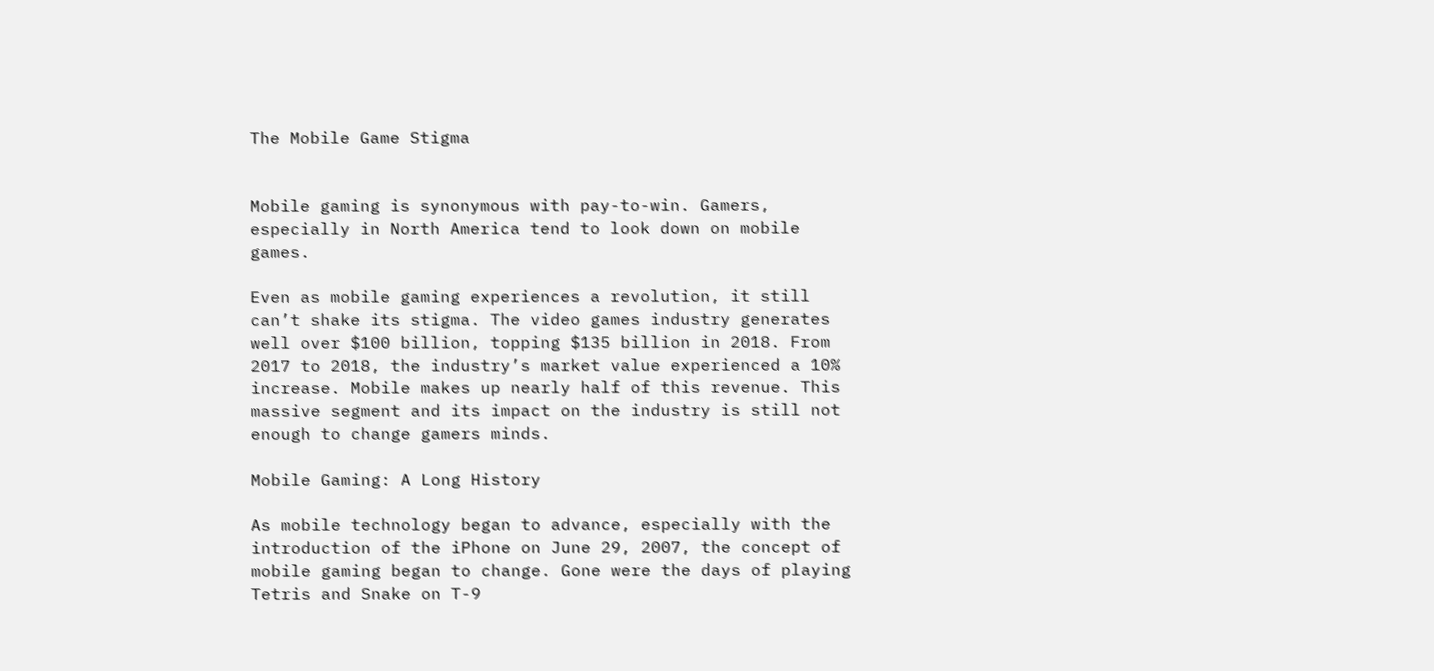The Mobile Game Stigma


Mobile gaming is synonymous with pay-to-win. Gamers, especially in North America tend to look down on mobile games.

Even as mobile gaming experiences a revolution, it still can’t shake its stigma. The video games industry generates well over $100 billion, topping $135 billion in 2018. From 2017 to 2018, the industry’s market value experienced a 10% increase. Mobile makes up nearly half of this revenue. This massive segment and its impact on the industry is still not enough to change gamers minds.

Mobile Gaming: A Long History

As mobile technology began to advance, especially with the introduction of the iPhone on June 29, 2007, the concept of mobile gaming began to change. Gone were the days of playing Tetris and Snake on T-9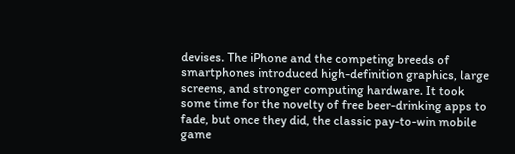devises. The iPhone and the competing breeds of smartphones introduced high-definition graphics, large screens, and stronger computing hardware. It took some time for the novelty of free beer-drinking apps to fade, but once they did, the classic pay-to-win mobile game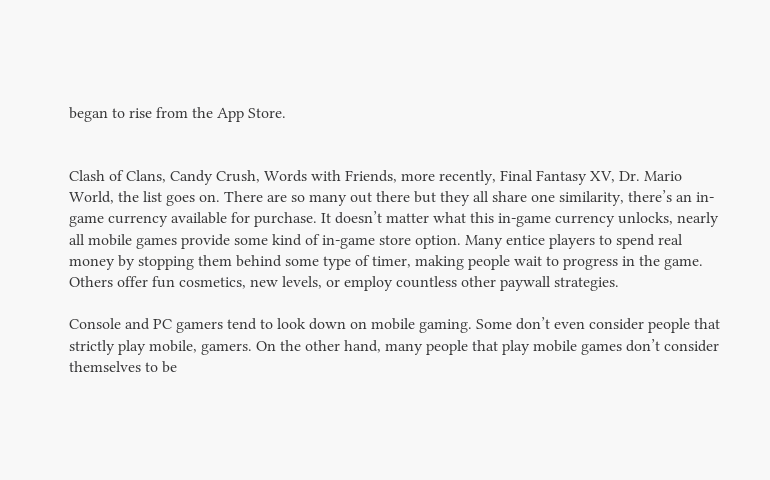began to rise from the App Store.


Clash of Clans, Candy Crush, Words with Friends, more recently, Final Fantasy XV, Dr. Mario World, the list goes on. There are so many out there but they all share one similarity, there’s an in-game currency available for purchase. It doesn’t matter what this in-game currency unlocks, nearly all mobile games provide some kind of in-game store option. Many entice players to spend real money by stopping them behind some type of timer, making people wait to progress in the game. Others offer fun cosmetics, new levels, or employ countless other paywall strategies.

Console and PC gamers tend to look down on mobile gaming. Some don’t even consider people that strictly play mobile, gamers. On the other hand, many people that play mobile games don’t consider themselves to be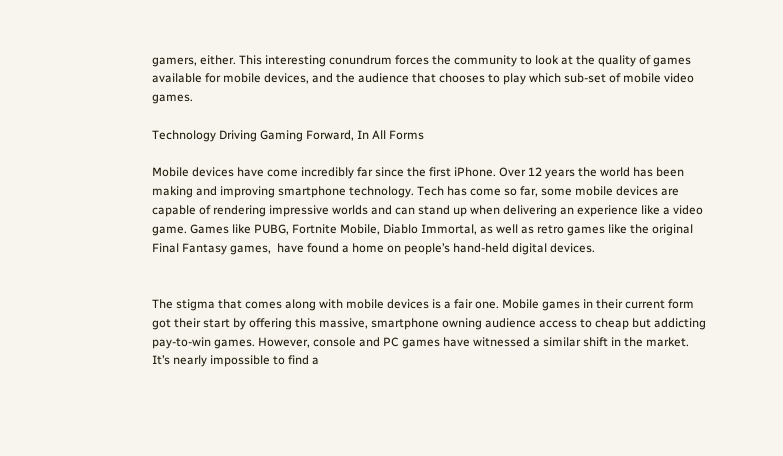gamers, either. This interesting conundrum forces the community to look at the quality of games available for mobile devices, and the audience that chooses to play which sub-set of mobile video games.

Technology Driving Gaming Forward, In All Forms

Mobile devices have come incredibly far since the first iPhone. Over 12 years the world has been making and improving smartphone technology. Tech has come so far, some mobile devices are capable of rendering impressive worlds and can stand up when delivering an experience like a video game. Games like PUBG, Fortnite Mobile, Diablo Immortal, as well as retro games like the original Final Fantasy games,  have found a home on people’s hand-held digital devices.


The stigma that comes along with mobile devices is a fair one. Mobile games in their current form got their start by offering this massive, smartphone owning audience access to cheap but addicting pay-to-win games. However, console and PC games have witnessed a similar shift in the market. It’s nearly impossible to find a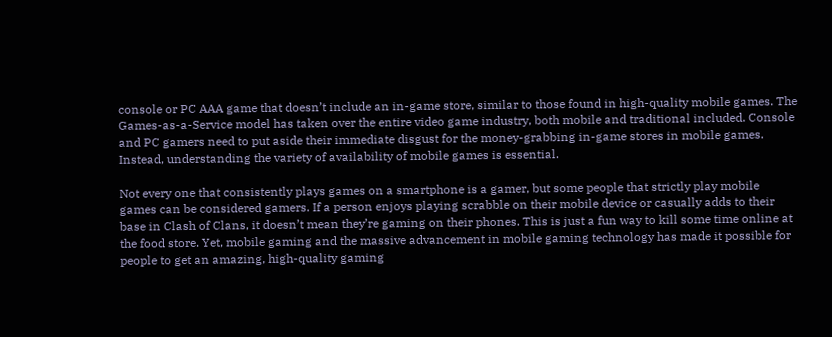console or PC AAA game that doesn’t include an in-game store, similar to those found in high-quality mobile games. The Games-as-a-Service model has taken over the entire video game industry, both mobile and traditional included. Console and PC gamers need to put aside their immediate disgust for the money-grabbing in-game stores in mobile games. Instead, understanding the variety of availability of mobile games is essential.

Not every one that consistently plays games on a smartphone is a gamer, but some people that strictly play mobile games can be considered gamers. If a person enjoys playing scrabble on their mobile device or casually adds to their base in Clash of Clans, it doesn’t mean they’re gaming on their phones. This is just a fun way to kill some time online at the food store. Yet, mobile gaming and the massive advancement in mobile gaming technology has made it possible for people to get an amazing, high-quality gaming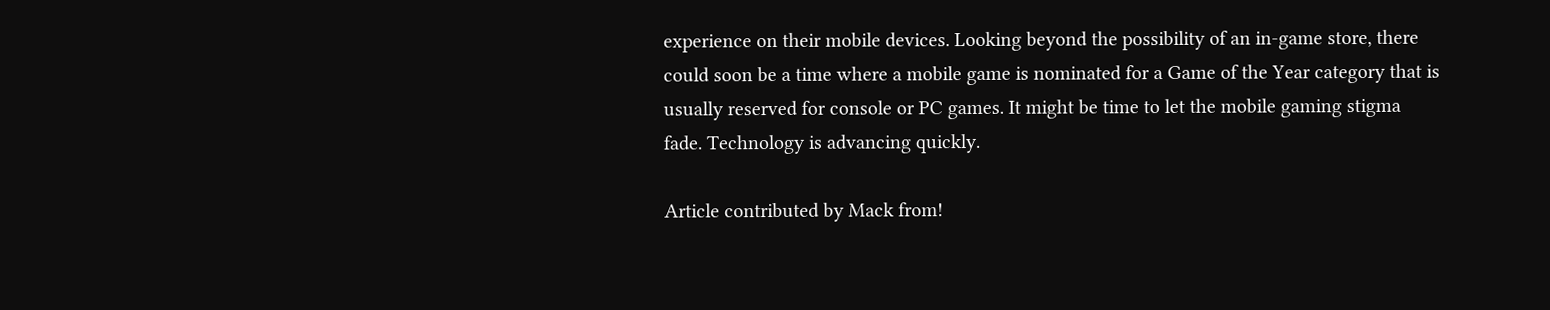experience on their mobile devices. Looking beyond the possibility of an in-game store, there could soon be a time where a mobile game is nominated for a Game of the Year category that is usually reserved for console or PC games. It might be time to let the mobile gaming stigma fade. Technology is advancing quickly.

Article contributed by Mack from!